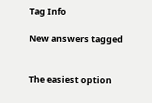Tag Info

New answers tagged


The easiest option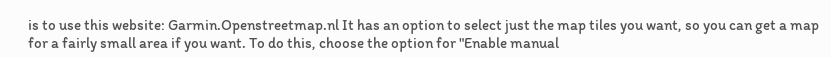is to use this website: Garmin.Openstreetmap.nl It has an option to select just the map tiles you want, so you can get a map for a fairly small area if you want. To do this, choose the option for "Enable manual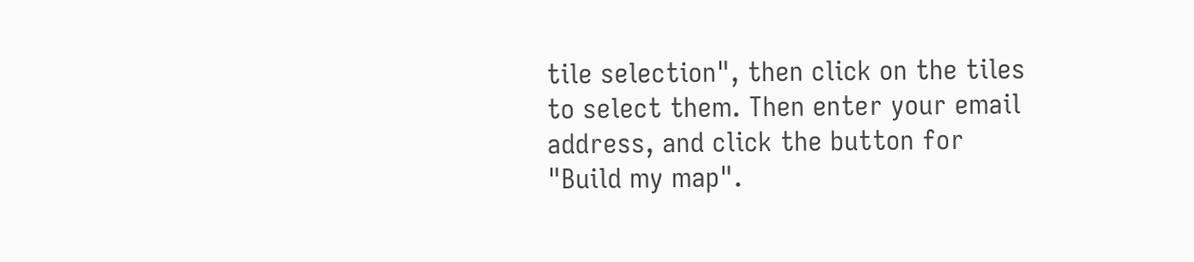tile selection", then click on the tiles to select them. Then enter your email address, and click the button for "Build my map".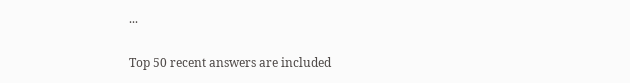...

Top 50 recent answers are included